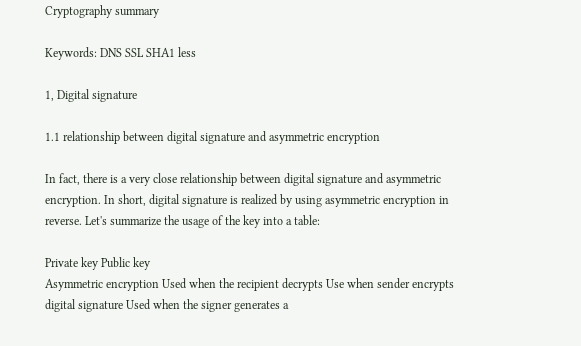Cryptography summary

Keywords: DNS SSL SHA1 less

1, Digital signature

1.1 relationship between digital signature and asymmetric encryption

In fact, there is a very close relationship between digital signature and asymmetric encryption. In short, digital signature is realized by using asymmetric encryption in reverse. Let's summarize the usage of the key into a table:

Private key Public key
Asymmetric encryption Used when the recipient decrypts Use when sender encrypts
digital signature Used when the signer generates a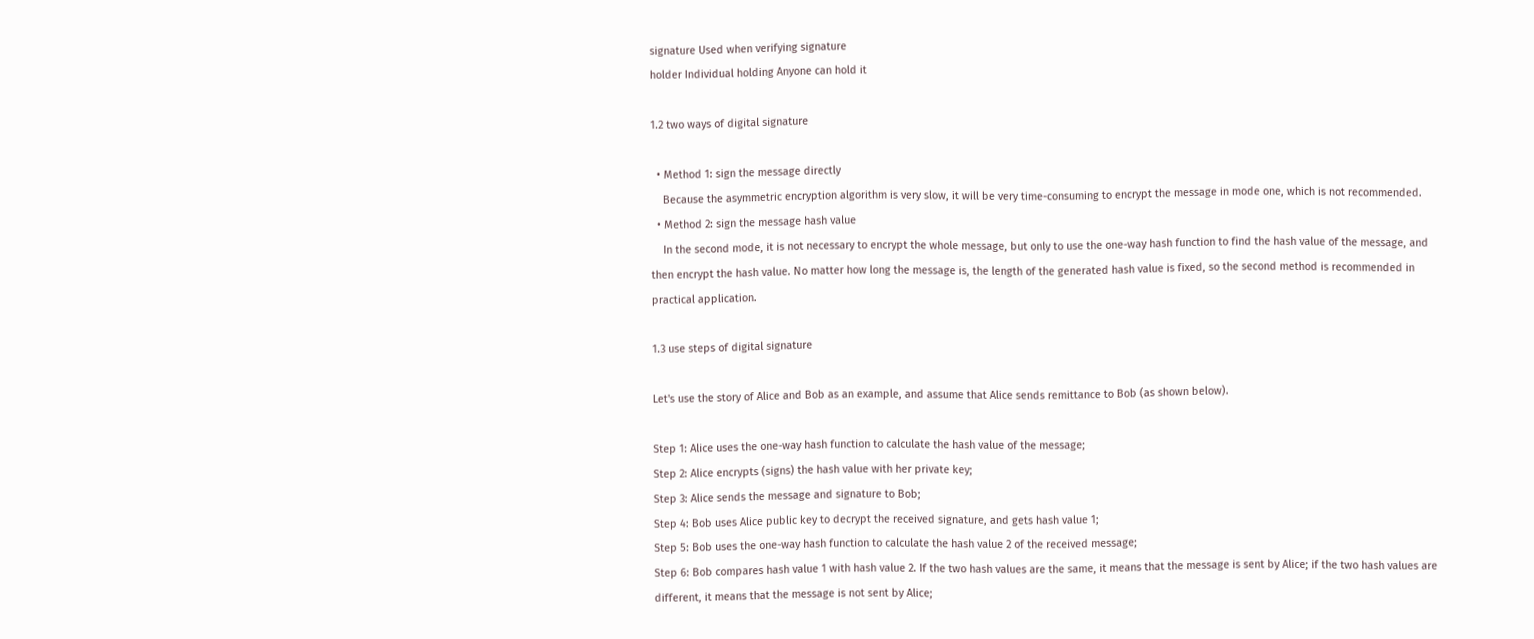signature Used when verifying signature
holder Individual holding Anyone can hold it

1.2 two ways of digital signature

  • Method 1: sign the message directly
    Because the asymmetric encryption algorithm is very slow, it will be very time-consuming to encrypt the message in mode one, which is not recommended.
  • Method 2: sign the message hash value
    In the second mode, it is not necessary to encrypt the whole message, but only to use the one-way hash function to find the hash value of the message, and then encrypt the hash value. No matter how long the message is, the length of the generated hash value is fixed, so the second method is recommended in practical application.

1.3 use steps of digital signature

Let's use the story of Alice and Bob as an example, and assume that Alice sends remittance to Bob (as shown below).

Step 1: Alice uses the one-way hash function to calculate the hash value of the message;
Step 2: Alice encrypts (signs) the hash value with her private key;
Step 3: Alice sends the message and signature to Bob;
Step 4: Bob uses Alice public key to decrypt the received signature, and gets hash value 1;
Step 5: Bob uses the one-way hash function to calculate the hash value 2 of the received message;
Step 6: Bob compares hash value 1 with hash value 2. If the two hash values are the same, it means that the message is sent by Alice; if the two hash values are different, it means that the message is not sent by Alice;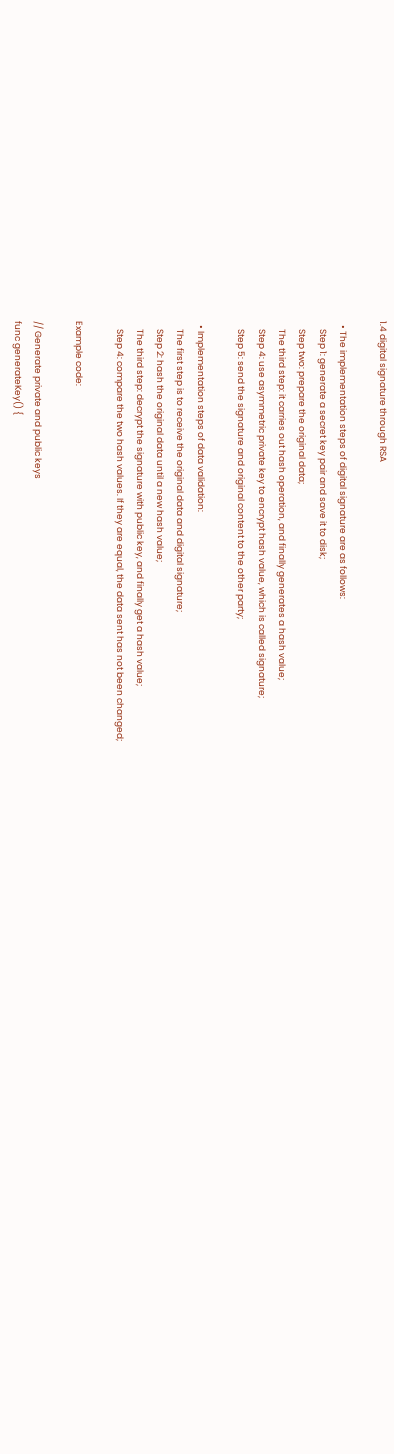1.4 digital signature through RSA

  • The implementation steps of digital signature are as follows:
    Step 1: generate a secret key pair and save it to disk;
    Step two: prepare the original data;
    The third step: it carries out hash operation, and finally generates a hash value;
    Step 4: use asymmetric private key to encrypt hash value, which is called signature;
    Step 5: send the signature and original content to the other party;

  • Implementation steps of data validation:
    The first step is to receive the original data and digital signature;
    Step 2: hash the original data until a new hash value;
    The third step: decrypt the signature with public key, and finally get a hash value;
    Step 4: compare the two hash values. If they are equal, the data sent has not been changed;

Example code:

// Generate private and public keys
func generateKey() {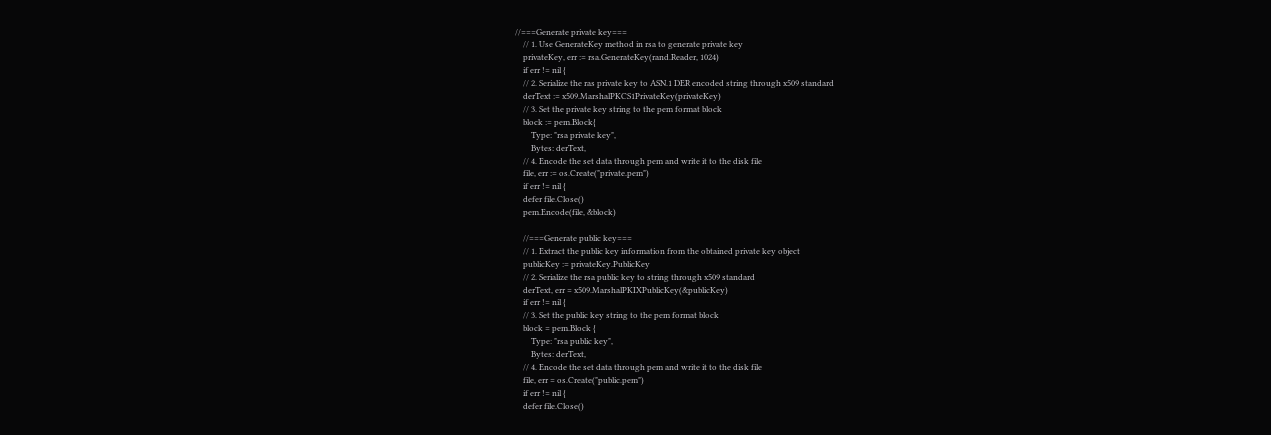//===Generate private key===
    // 1. Use GenerateKey method in rsa to generate private key
    privateKey, err := rsa.GenerateKey(rand.Reader, 1024)
    if err != nil {
    // 2. Serialize the ras private key to ASN.1 DER encoded string through x509 standard
    derText := x509.MarshalPKCS1PrivateKey(privateKey)
    // 3. Set the private key string to the pem format block
    block := pem.Block{
        Type: "rsa private key",
        Bytes: derText,
    // 4. Encode the set data through pem and write it to the disk file
    file, err := os.Create("private.pem")
    if err != nil {
    defer file.Close()
    pem.Encode(file, &block)

    //===Generate public key===
    // 1. Extract the public key information from the obtained private key object
    publicKey := privateKey.PublicKey
    // 2. Serialize the rsa public key to string through x509 standard
    derText, err = x509.MarshalPKIXPublicKey(&publicKey)
    if err != nil {
    // 3. Set the public key string to the pem format block
    block = pem.Block {
        Type: "rsa public key",
        Bytes: derText,
    // 4. Encode the set data through pem and write it to the disk file
    file, err = os.Create("public.pem")
    if err != nil {
    defer file.Close()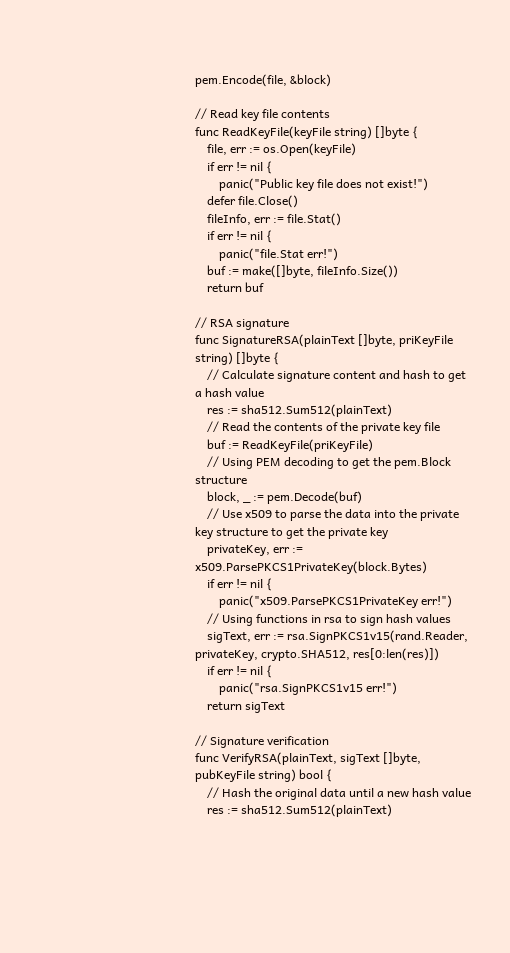pem.Encode(file, &block)

// Read key file contents
func ReadKeyFile(keyFile string) []byte {
    file, err := os.Open(keyFile)
    if err != nil {
        panic("Public key file does not exist!")
    defer file.Close()
    fileInfo, err := file.Stat()
    if err != nil {
        panic("file.Stat err!")
    buf := make([]byte, fileInfo.Size())
    return buf

// RSA signature
func SignatureRSA(plainText []byte, priKeyFile string) []byte {
    // Calculate signature content and hash to get a hash value
    res := sha512.Sum512(plainText)
    // Read the contents of the private key file
    buf := ReadKeyFile(priKeyFile)
    // Using PEM decoding to get the pem.Block structure
    block, _ := pem.Decode(buf)
    // Use x509 to parse the data into the private key structure to get the private key
    privateKey, err := x509.ParsePKCS1PrivateKey(block.Bytes)
    if err != nil {
        panic("x509.ParsePKCS1PrivateKey err!")
    // Using functions in rsa to sign hash values
    sigText, err := rsa.SignPKCS1v15(rand.Reader, privateKey, crypto.SHA512, res[0:len(res)])
    if err != nil {
        panic("rsa.SignPKCS1v15 err!")
    return sigText

// Signature verification
func VerifyRSA(plainText, sigText []byte, pubKeyFile string) bool {
    // Hash the original data until a new hash value
    res := sha512.Sum512(plainText)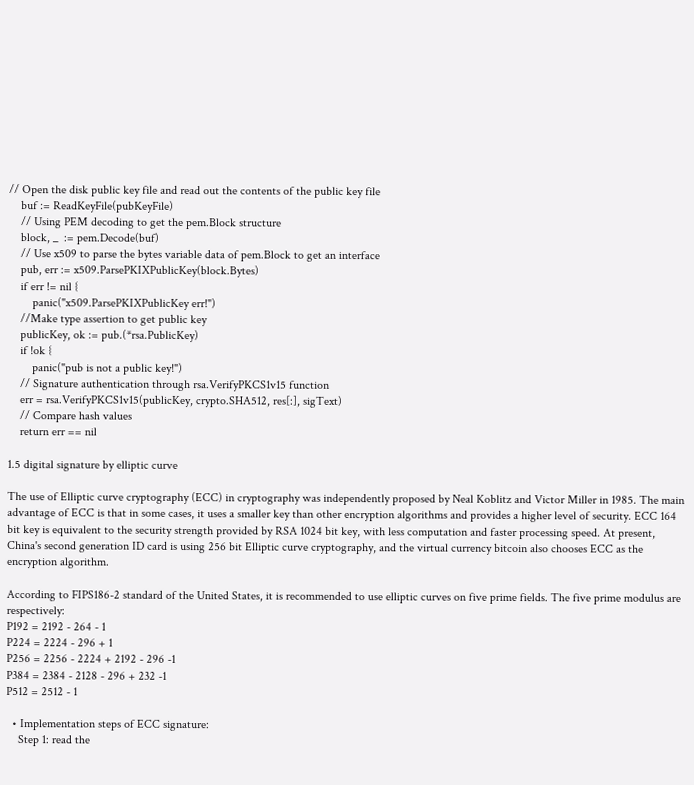// Open the disk public key file and read out the contents of the public key file
    buf := ReadKeyFile(pubKeyFile)
    // Using PEM decoding to get the pem.Block structure
    block, _  := pem.Decode(buf)
    // Use x509 to parse the bytes variable data of pem.Block to get an interface
    pub, err := x509.ParsePKIXPublicKey(block.Bytes)
    if err != nil {
        panic("x509.ParsePKIXPublicKey err!")
    //Make type assertion to get public key
    publicKey, ok := pub.(*rsa.PublicKey)
    if !ok {
        panic("pub is not a public key!")
    // Signature authentication through rsa.VerifyPKCS1v15 function
    err = rsa.VerifyPKCS1v15(publicKey, crypto.SHA512, res[:], sigText)
    // Compare hash values
    return err == nil

1.5 digital signature by elliptic curve

The use of Elliptic curve cryptography (ECC) in cryptography was independently proposed by Neal Koblitz and Victor Miller in 1985. The main advantage of ECC is that in some cases, it uses a smaller key than other encryption algorithms and provides a higher level of security. ECC 164 bit key is equivalent to the security strength provided by RSA 1024 bit key, with less computation and faster processing speed. At present, China's second generation ID card is using 256 bit Elliptic curve cryptography, and the virtual currency bitcoin also chooses ECC as the encryption algorithm.

According to FIPS186-2 standard of the United States, it is recommended to use elliptic curves on five prime fields. The five prime modulus are respectively:
P192 = 2192 - 264 - 1
P224 = 2224 - 296 + 1
P256 = 2256 - 2224 + 2192 - 296 -1
P384 = 2384 - 2128 - 296 + 232 -1
P512 = 2512 - 1

  • Implementation steps of ECC signature:
    Step 1: read the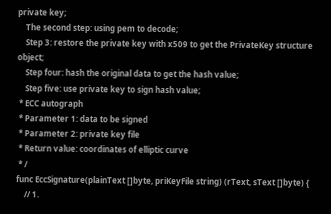private key;
    The second step: using pem to decode;
    Step 3: restore the private key with x509 to get the PrivateKey structure object;
    Step four: hash the original data to get the hash value;
    Step five: use private key to sign hash value;
 * ECC autograph
 * Parameter 1: data to be signed
 * Parameter 2: private key file
 * Return value: coordinates of elliptic curve
 * /
func EccSignature(plainText []byte, priKeyFile string) (rText, sText []byte) {
    // 1.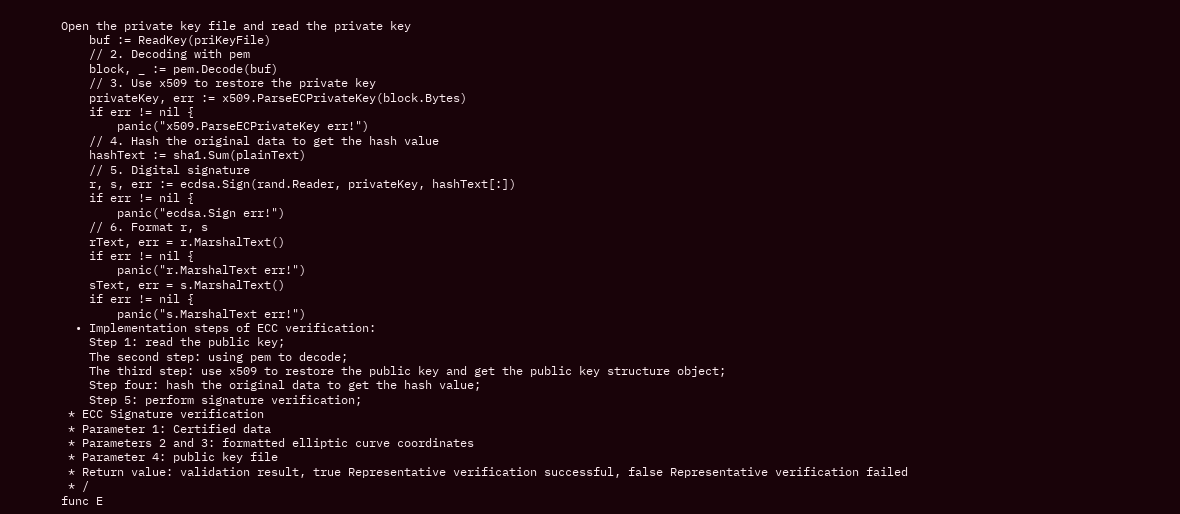Open the private key file and read the private key
    buf := ReadKey(priKeyFile)
    // 2. Decoding with pem
    block, _ := pem.Decode(buf)
    // 3. Use x509 to restore the private key
    privateKey, err := x509.ParseECPrivateKey(block.Bytes)
    if err != nil {
        panic("x509.ParseECPrivateKey err!")
    // 4. Hash the original data to get the hash value
    hashText := sha1.Sum(plainText)
    // 5. Digital signature
    r, s, err := ecdsa.Sign(rand.Reader, privateKey, hashText[:])
    if err != nil {
        panic("ecdsa.Sign err!")
    // 6. Format r, s
    rText, err = r.MarshalText()
    if err != nil {
        panic("r.MarshalText err!")
    sText, err = s.MarshalText()
    if err != nil {
        panic("s.MarshalText err!")
  • Implementation steps of ECC verification:
    Step 1: read the public key;
    The second step: using pem to decode;
    The third step: use x509 to restore the public key and get the public key structure object;
    Step four: hash the original data to get the hash value;
    Step 5: perform signature verification;
 * ECC Signature verification
 * Parameter 1: Certified data
 * Parameters 2 and 3: formatted elliptic curve coordinates
 * Parameter 4: public key file
 * Return value: validation result, true Representative verification successful, false Representative verification failed
 * /
func E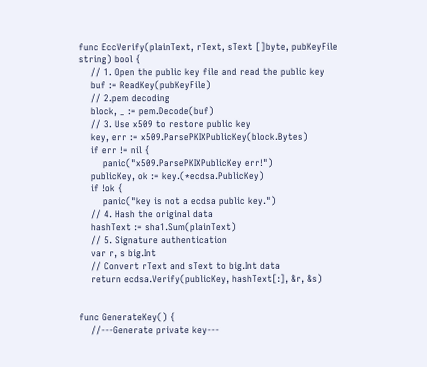func EccVerify(plainText, rText, sText []byte, pubKeyFile string) bool {
    // 1. Open the public key file and read the public key
    buf := ReadKey(pubKeyFile)
    // 2.pem decoding
    block, _ := pem.Decode(buf)
    // 3. Use x509 to restore public key
    key, err := x509.ParsePKIXPublicKey(block.Bytes)
    if err != nil {
        panic("x509.ParsePKIXPublicKey err!")
    publicKey, ok := key.(*ecdsa.PublicKey)
    if !ok {
        panic("key is not a ecdsa public key.")
    // 4. Hash the original data
    hashText := sha1.Sum(plainText)
    // 5. Signature authentication
    var r, s big.Int
    // Convert rText and sText to big.Int data
    return ecdsa.Verify(publicKey, hashText[:], &r, &s)


func GenerateKey() {
    //---Generate private key---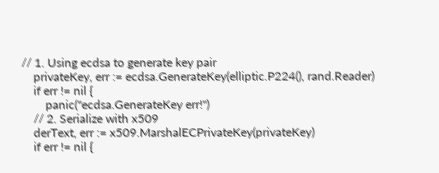// 1. Using ecdsa to generate key pair
    privateKey, err := ecdsa.GenerateKey(elliptic.P224(), rand.Reader)
    if err != nil {
        panic("ecdsa.GenerateKey err!")
    // 2. Serialize with x509
    derText, err := x509.MarshalECPrivateKey(privateKey)
    if err != nil {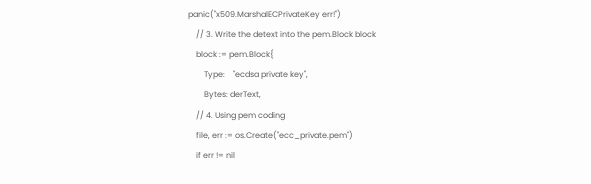panic("x509.MarshalECPrivateKey err!")
    // 3. Write the detext into the pem.Block block
    block := pem.Block{
        Type:    "ecdsa private key",
        Bytes: derText,
    // 4. Using pem coding
    file, err := os.Create("ecc_private.pem")
    if err != nil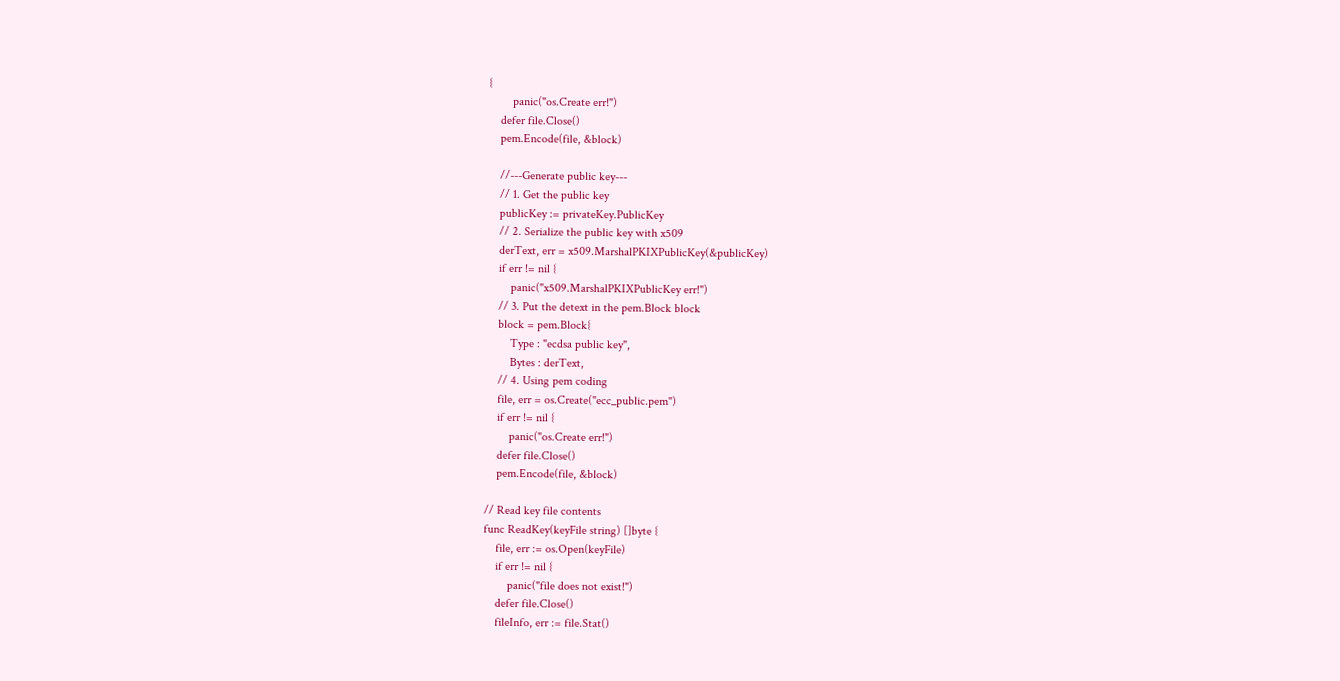{
        panic("os.Create err!")
    defer file.Close()
    pem.Encode(file, &block)

    //---Generate public key---
    // 1. Get the public key
    publicKey := privateKey.PublicKey
    // 2. Serialize the public key with x509
    derText, err = x509.MarshalPKIXPublicKey(&publicKey)
    if err != nil {
        panic("x509.MarshalPKIXPublicKey err!")
    // 3. Put the detext in the pem.Block block
    block = pem.Block{
        Type : "ecdsa public key",
        Bytes : derText,
    // 4. Using pem coding
    file, err = os.Create("ecc_public.pem")
    if err != nil {
        panic("os.Create err!")
    defer file.Close()
    pem.Encode(file, &block)

// Read key file contents
func ReadKey(keyFile string) []byte {
    file, err := os.Open(keyFile)
    if err != nil {
        panic("file does not exist!")
    defer file.Close()
    fileInfo, err := file.Stat()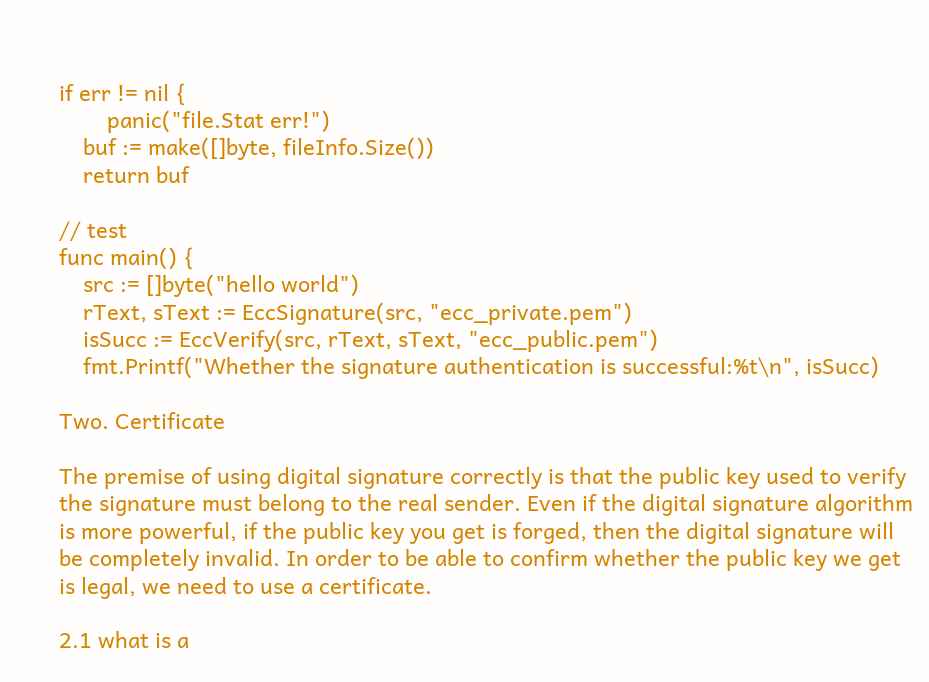if err != nil {
        panic("file.Stat err!")
    buf := make([]byte, fileInfo.Size())
    return buf

// test
func main() {
    src := []byte("hello world")
    rText, sText := EccSignature(src, "ecc_private.pem")
    isSucc := EccVerify(src, rText, sText, "ecc_public.pem")
    fmt.Printf("Whether the signature authentication is successful:%t\n", isSucc)

Two. Certificate

The premise of using digital signature correctly is that the public key used to verify the signature must belong to the real sender. Even if the digital signature algorithm is more powerful, if the public key you get is forged, then the digital signature will be completely invalid. In order to be able to confirm whether the public key we get is legal, we need to use a certificate.

2.1 what is a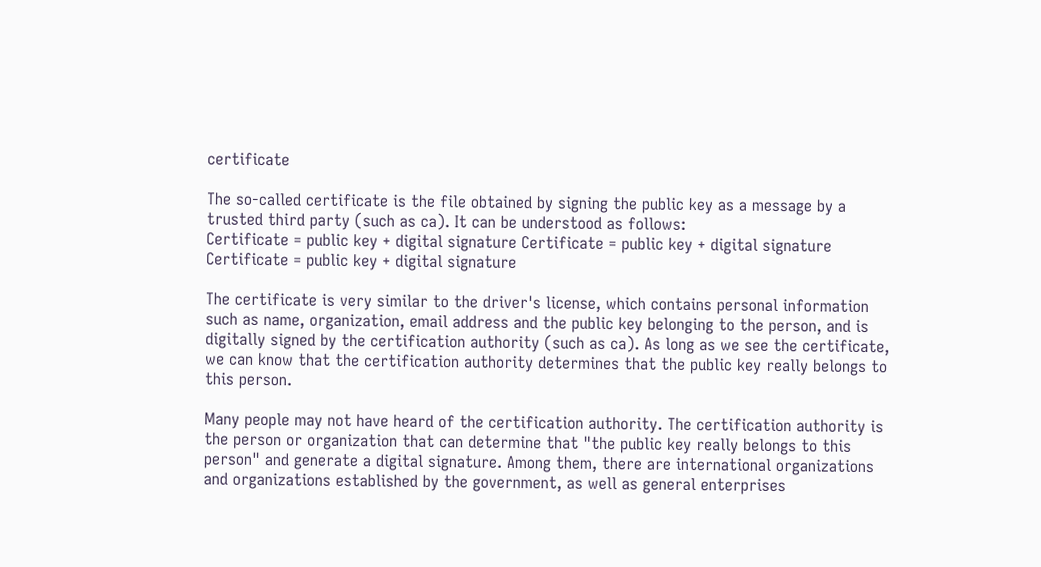certificate

The so-called certificate is the file obtained by signing the public key as a message by a trusted third party (such as ca). It can be understood as follows:
Certificate = public key + digital signature Certificate = public key + digital signature Certificate = public key + digital signature

The certificate is very similar to the driver's license, which contains personal information such as name, organization, email address and the public key belonging to the person, and is digitally signed by the certification authority (such as ca). As long as we see the certificate, we can know that the certification authority determines that the public key really belongs to this person.

Many people may not have heard of the certification authority. The certification authority is the person or organization that can determine that "the public key really belongs to this person" and generate a digital signature. Among them, there are international organizations and organizations established by the government, as well as general enterprises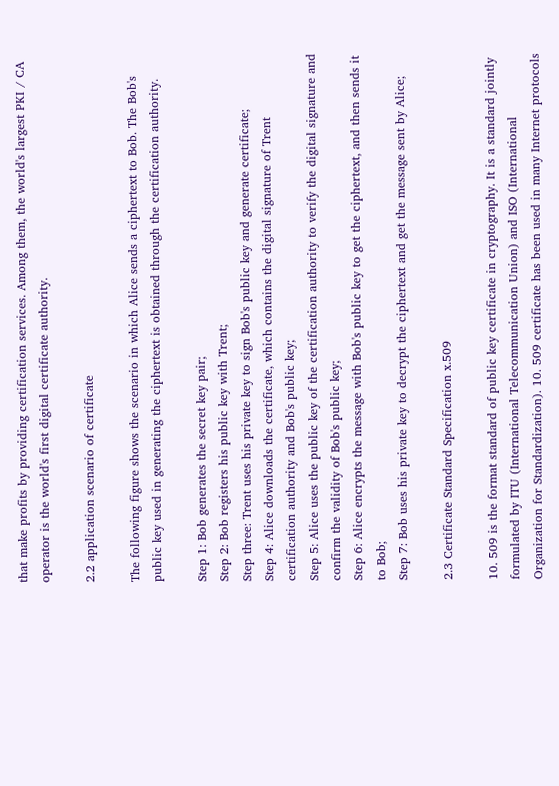that make profits by providing certification services. Among them, the world's largest PKI / CA operator is the world's first digital certificate authority.

2.2 application scenario of certificate

The following figure shows the scenario in which Alice sends a ciphertext to Bob. The Bob's public key used in generating the ciphertext is obtained through the certification authority.

Step 1: Bob generates the secret key pair;
Step 2: Bob registers his public key with Trent;
Step three: Trent uses his private key to sign Bob's public key and generate certificate;
Step 4: Alice downloads the certificate, which contains the digital signature of Trent certification authority and Bob's public key;
Step 5: Alice uses the public key of the certification authority to verify the digital signature and confirm the validity of Bob's public key;
Step 6: Alice encrypts the message with Bob's public key to get the ciphertext, and then sends it to Bob;
Step 7: Bob uses his private key to decrypt the ciphertext and get the message sent by Alice;

2.3 Certificate Standard Specification x.509

10. 509 is the format standard of public key certificate in cryptography. It is a standard jointly formulated by ITU (International Telecommunication Union) and ISO (International Organization for Standardization). 10. 509 certificate has been used in many Internet protocols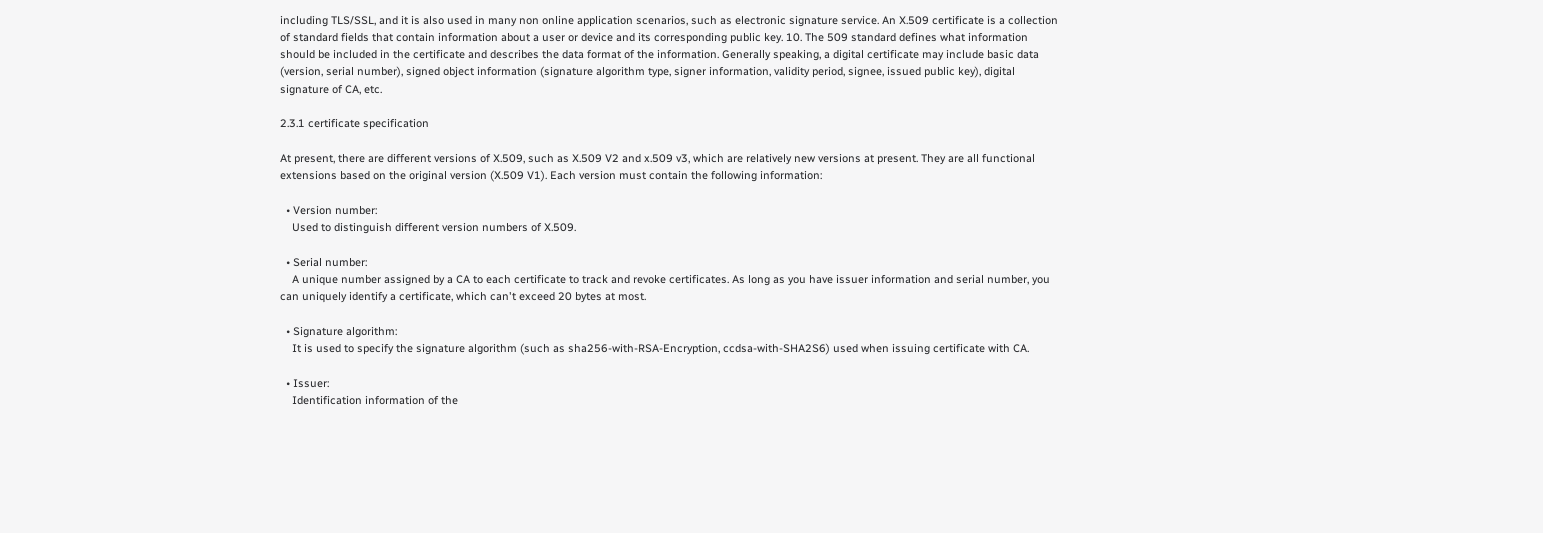including TLS/SSL, and it is also used in many non online application scenarios, such as electronic signature service. An X.509 certificate is a collection of standard fields that contain information about a user or device and its corresponding public key. 10. The 509 standard defines what information should be included in the certificate and describes the data format of the information. Generally speaking, a digital certificate may include basic data (version, serial number), signed object information (signature algorithm type, signer information, validity period, signee, issued public key), digital signature of CA, etc.

2.3.1 certificate specification

At present, there are different versions of X.509, such as X.509 V2 and x.509 v3, which are relatively new versions at present. They are all functional extensions based on the original version (X.509 V1). Each version must contain the following information:

  • Version number:
    Used to distinguish different version numbers of X.509.

  • Serial number:
    A unique number assigned by a CA to each certificate to track and revoke certificates. As long as you have issuer information and serial number, you can uniquely identify a certificate, which can't exceed 20 bytes at most.

  • Signature algorithm:
    It is used to specify the signature algorithm (such as sha256-with-RSA-Encryption, ccdsa-with-SHA2S6) used when issuing certificate with CA.

  • Issuer:
    Identification information of the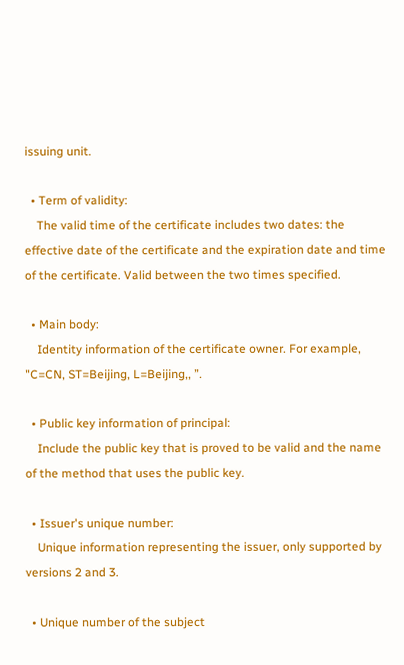issuing unit.

  • Term of validity:
    The valid time of the certificate includes two dates: the effective date of the certificate and the expiration date and time of the certificate. Valid between the two times specified.

  • Main body:
    Identity information of the certificate owner. For example, "C=CN, ST=Beijing, L=Beijing,, ”.

  • Public key information of principal:
    Include the public key that is proved to be valid and the name of the method that uses the public key.

  • Issuer's unique number:
    Unique information representing the issuer, only supported by versions 2 and 3.

  • Unique number of the subject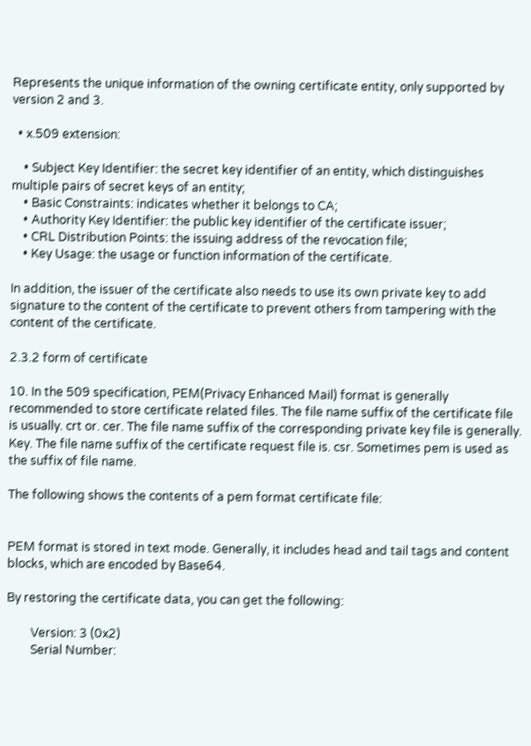Represents the unique information of the owning certificate entity, only supported by version 2 and 3.

  • x.509 extension:

    • Subject Key Identifier: the secret key identifier of an entity, which distinguishes multiple pairs of secret keys of an entity;
    • Basic Constraints: indicates whether it belongs to CA;
    • Authority Key Identifier: the public key identifier of the certificate issuer;
    • CRL Distribution Points: the issuing address of the revocation file;
    • Key Usage: the usage or function information of the certificate.

In addition, the issuer of the certificate also needs to use its own private key to add signature to the content of the certificate to prevent others from tampering with the content of the certificate.

2.3.2 form of certificate

10. In the 509 specification, PEM(Privacy Enhanced Mail) format is generally recommended to store certificate related files. The file name suffix of the certificate file is usually. crt or. cer. The file name suffix of the corresponding private key file is generally. Key. The file name suffix of the certificate request file is. csr. Sometimes pem is used as the suffix of file name.

The following shows the contents of a pem format certificate file:


PEM format is stored in text mode. Generally, it includes head and tail tags and content blocks, which are encoded by Base64.

By restoring the certificate data, you can get the following:

        Version: 3 (0x2)
        Serial Number: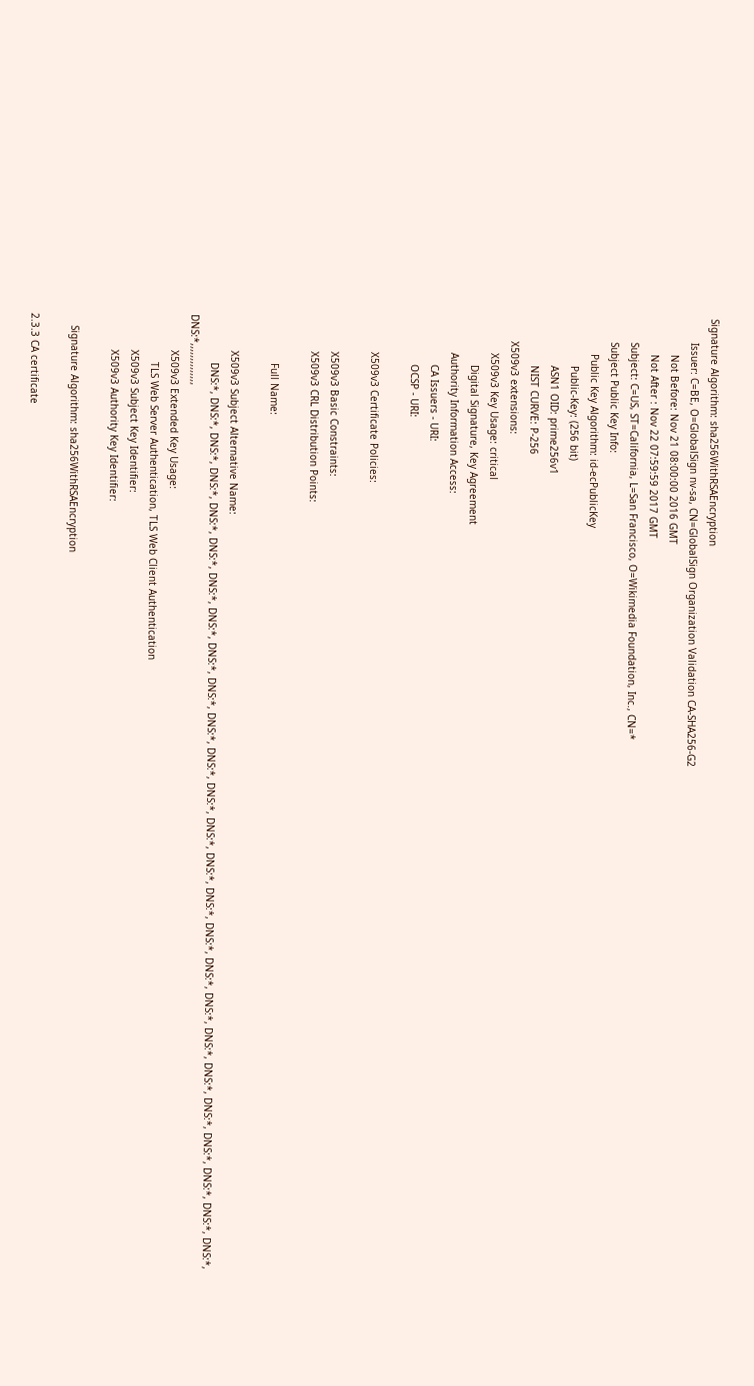Signature Algorithm: sha256WithRSAEncryption
        Issuer: C=BE, O=GlobalSign nv-sa, CN=GlobalSign Organization Validation CA-SHA256-G2
            Not Before: Nov 21 08:00:00 2016 GMT
            Not After : Nov 22 07:59:59 2017 GMT
        Subject: C=US, ST=California, L=San Francisco, O=Wikimedia Foundation, Inc., CN=*
        Subject Public Key Info:
            Public Key Algorithm: id-ecPublicKey
                Public-Key: (256 bit)
                ASN1 OID: prime256v1
                NIST CURVE: P-256
        X509v3 extensions:
            X509v3 Key Usage: critical
                Digital Signature, Key Agreement
            Authority Information Access:
                CA Issuers - URI:
                OCSP - URI:

            X509v3 Certificate Policies:

            X509v3 Basic Constraints:
            X509v3 CRL Distribution Points:

                Full Name:

            X509v3 Subject Alternative Name:
                DNS:*, DNS:*, DNS:*, DNS:*, DNS:*, DNS:*, DNS:*, DNS:*, DNS:*, DNS:*, DNS:*, DNS:*, DNS:*, DNS:*, DNS:*, DNS:*, DNS:*, DNS:*, DNS:*, DNS:*, DNS:*, DNS:*, DNS:*, DNS:*, DNS:*, DNS:*, DNS:*,,,,,,,,,,,,,,
            X509v3 Extended Key Usage:
                TLS Web Server Authentication, TLS Web Client Authentication
            X509v3 Subject Key Identifier:
            X509v3 Authority Key Identifier:

    Signature Algorithm: sha256WithRSAEncryption

2.3.3 CA certificate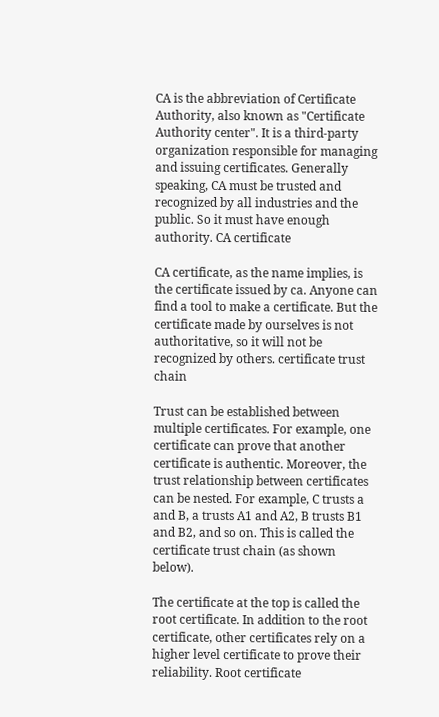CA is the abbreviation of Certificate Authority, also known as "Certificate Authority center". It is a third-party organization responsible for managing and issuing certificates. Generally speaking, CA must be trusted and recognized by all industries and the public. So it must have enough authority. CA certificate

CA certificate, as the name implies, is the certificate issued by ca. Anyone can find a tool to make a certificate. But the certificate made by ourselves is not authoritative, so it will not be recognized by others. certificate trust chain

Trust can be established between multiple certificates. For example, one certificate can prove that another certificate is authentic. Moreover, the trust relationship between certificates can be nested. For example, C trusts a and B, a trusts A1 and A2, B trusts B1 and B2, and so on. This is called the certificate trust chain (as shown below).

The certificate at the top is called the root certificate. In addition to the root certificate, other certificates rely on a higher level certificate to prove their reliability. Root certificate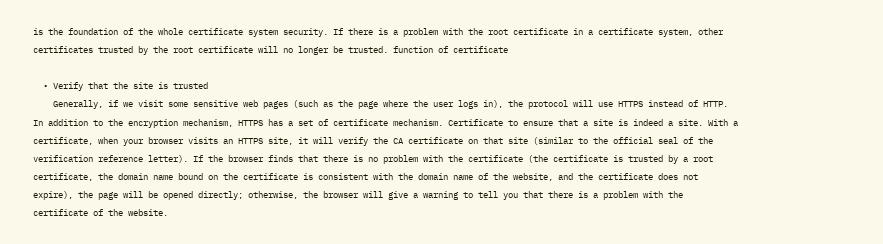is the foundation of the whole certificate system security. If there is a problem with the root certificate in a certificate system, other certificates trusted by the root certificate will no longer be trusted. function of certificate

  • Verify that the site is trusted
    Generally, if we visit some sensitive web pages (such as the page where the user logs in), the protocol will use HTTPS instead of HTTP. In addition to the encryption mechanism, HTTPS has a set of certificate mechanism. Certificate to ensure that a site is indeed a site. With a certificate, when your browser visits an HTTPS site, it will verify the CA certificate on that site (similar to the official seal of the verification reference letter). If the browser finds that there is no problem with the certificate (the certificate is trusted by a root certificate, the domain name bound on the certificate is consistent with the domain name of the website, and the certificate does not expire), the page will be opened directly; otherwise, the browser will give a warning to tell you that there is a problem with the certificate of the website.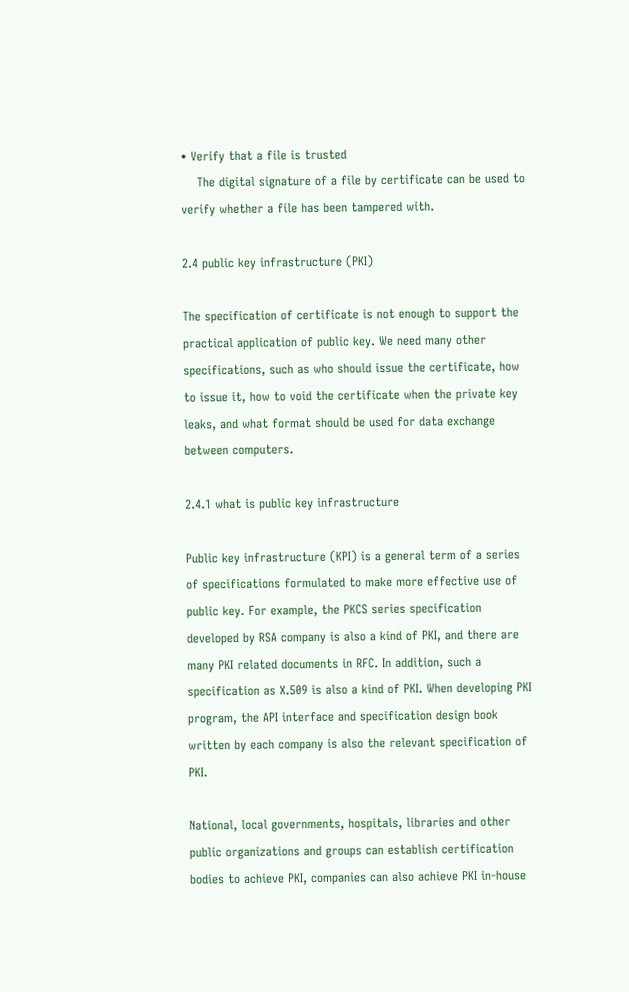• Verify that a file is trusted
    The digital signature of a file by certificate can be used to verify whether a file has been tampered with.

2.4 public key infrastructure (PKI)

The specification of certificate is not enough to support the practical application of public key. We need many other specifications, such as who should issue the certificate, how to issue it, how to void the certificate when the private key leaks, and what format should be used for data exchange between computers.

2.4.1 what is public key infrastructure

Public key infrastructure (KPI) is a general term of a series of specifications formulated to make more effective use of public key. For example, the PKCS series specification developed by RSA company is also a kind of PKI, and there are many PKI related documents in RFC. In addition, such a specification as X.509 is also a kind of PKI. When developing PKI program, the API interface and specification design book written by each company is also the relevant specification of PKI.

National, local governments, hospitals, libraries and other public organizations and groups can establish certification bodies to achieve PKI, companies can also achieve PKI in-house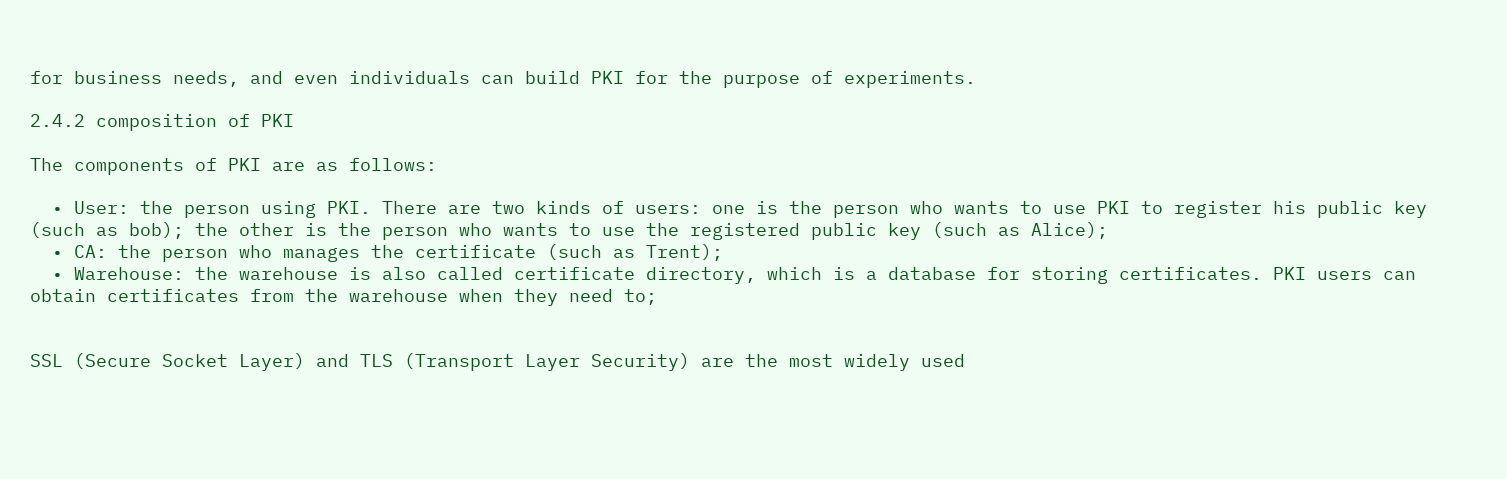for business needs, and even individuals can build PKI for the purpose of experiments.

2.4.2 composition of PKI

The components of PKI are as follows:

  • User: the person using PKI. There are two kinds of users: one is the person who wants to use PKI to register his public key (such as bob); the other is the person who wants to use the registered public key (such as Alice);
  • CA: the person who manages the certificate (such as Trent);
  • Warehouse: the warehouse is also called certificate directory, which is a database for storing certificates. PKI users can obtain certificates from the warehouse when they need to;


SSL (Secure Socket Layer) and TLS (Transport Layer Security) are the most widely used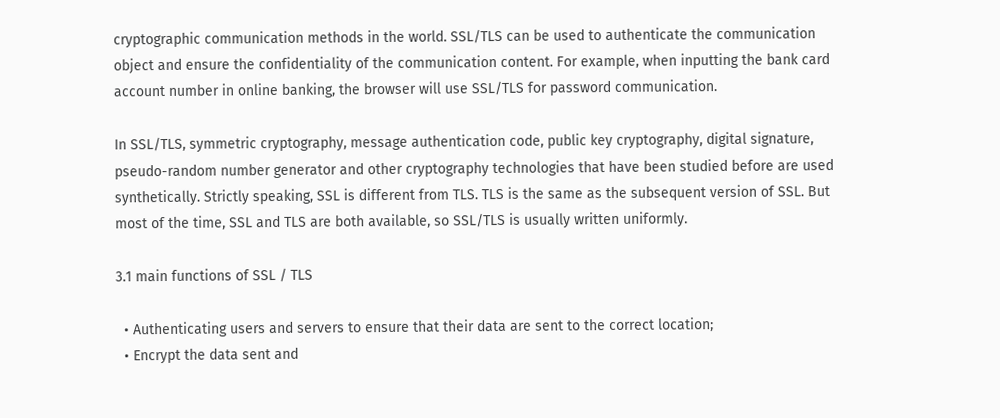cryptographic communication methods in the world. SSL/TLS can be used to authenticate the communication object and ensure the confidentiality of the communication content. For example, when inputting the bank card account number in online banking, the browser will use SSL/TLS for password communication.

In SSL/TLS, symmetric cryptography, message authentication code, public key cryptography, digital signature, pseudo-random number generator and other cryptography technologies that have been studied before are used synthetically. Strictly speaking, SSL is different from TLS. TLS is the same as the subsequent version of SSL. But most of the time, SSL and TLS are both available, so SSL/TLS is usually written uniformly.

3.1 main functions of SSL / TLS

  • Authenticating users and servers to ensure that their data are sent to the correct location;
  • Encrypt the data sent and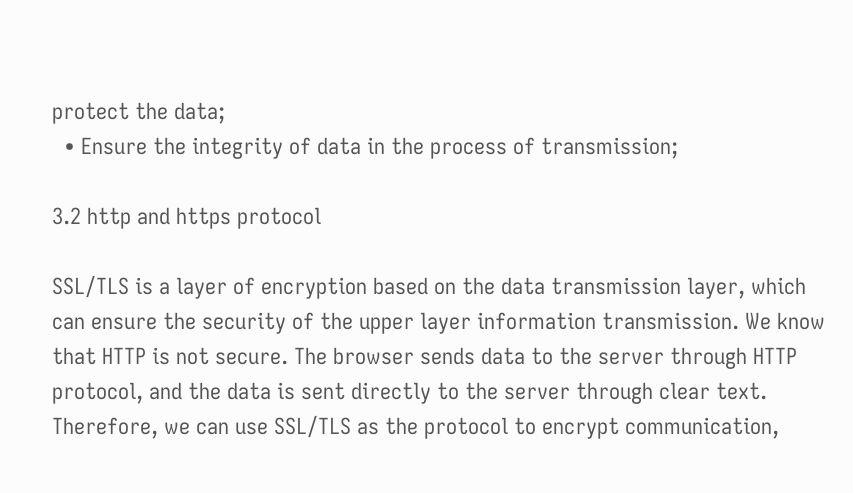protect the data;
  • Ensure the integrity of data in the process of transmission;

3.2 http and https protocol

SSL/TLS is a layer of encryption based on the data transmission layer, which can ensure the security of the upper layer information transmission. We know that HTTP is not secure. The browser sends data to the server through HTTP protocol, and the data is sent directly to the server through clear text. Therefore, we can use SSL/TLS as the protocol to encrypt communication,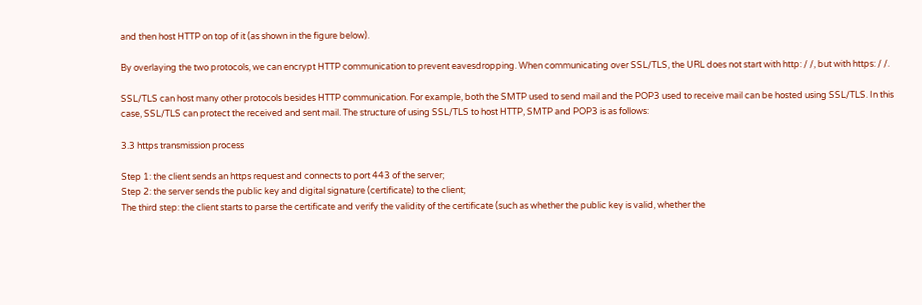and then host HTTP on top of it (as shown in the figure below).

By overlaying the two protocols, we can encrypt HTTP communication to prevent eavesdropping. When communicating over SSL/TLS, the URL does not start with http: / /, but with https: / /.

SSL/TLS can host many other protocols besides HTTP communication. For example, both the SMTP used to send mail and the POP3 used to receive mail can be hosted using SSL/TLS. In this case, SSL/TLS can protect the received and sent mail. The structure of using SSL/TLS to host HTTP, SMTP and POP3 is as follows:

3.3 https transmission process

Step 1: the client sends an https request and connects to port 443 of the server;
Step 2: the server sends the public key and digital signature (certificate) to the client;
The third step: the client starts to parse the certificate and verify the validity of the certificate (such as whether the public key is valid, whether the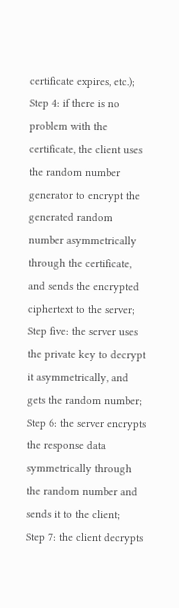certificate expires, etc.);
Step 4: if there is no problem with the certificate, the client uses the random number generator to encrypt the generated random number asymmetrically through the certificate, and sends the encrypted ciphertext to the server;
Step five: the server uses the private key to decrypt it asymmetrically, and gets the random number;
Step 6: the server encrypts the response data symmetrically through the random number and sends it to the client;
Step 7: the client decrypts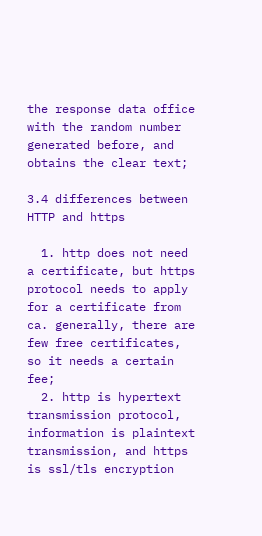the response data office with the random number generated before, and obtains the clear text;

3.4 differences between HTTP and https

  1. http does not need a certificate, but https protocol needs to apply for a certificate from ca. generally, there are few free certificates, so it needs a certain fee;
  2. http is hypertext transmission protocol, information is plaintext transmission, and https is ssl/tls encryption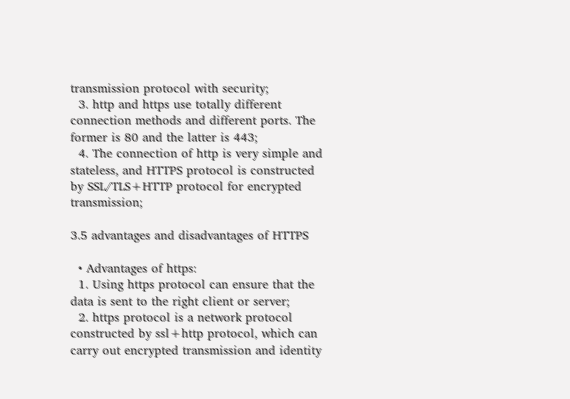transmission protocol with security;
  3. http and https use totally different connection methods and different ports. The former is 80 and the latter is 443;
  4. The connection of http is very simple and stateless, and HTTPS protocol is constructed by SSL/TLS+HTTP protocol for encrypted transmission;

3.5 advantages and disadvantages of HTTPS

  • Advantages of https:
  1. Using https protocol can ensure that the data is sent to the right client or server;
  2. https protocol is a network protocol constructed by ssl+http protocol, which can carry out encrypted transmission and identity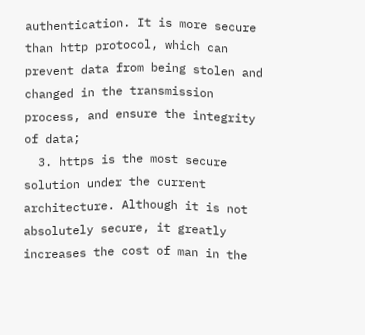authentication. It is more secure than http protocol, which can prevent data from being stolen and changed in the transmission process, and ensure the integrity of data;
  3. https is the most secure solution under the current architecture. Although it is not absolutely secure, it greatly increases the cost of man in the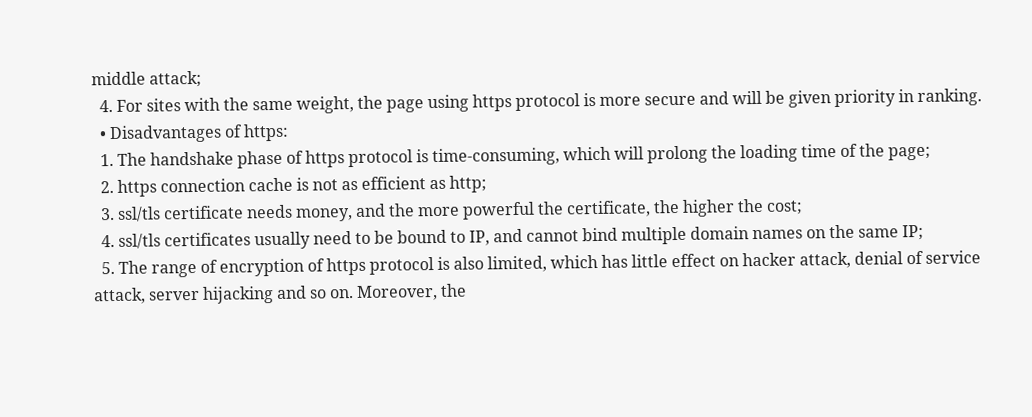middle attack;
  4. For sites with the same weight, the page using https protocol is more secure and will be given priority in ranking.
  • Disadvantages of https:
  1. The handshake phase of https protocol is time-consuming, which will prolong the loading time of the page;
  2. https connection cache is not as efficient as http;
  3. ssl/tls certificate needs money, and the more powerful the certificate, the higher the cost;
  4. ssl/tls certificates usually need to be bound to IP, and cannot bind multiple domain names on the same IP;
  5. The range of encryption of https protocol is also limited, which has little effect on hacker attack, denial of service attack, server hijacking and so on. Moreover, the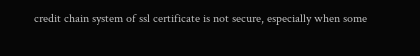credit chain system of ssl certificate is not secure, especially when some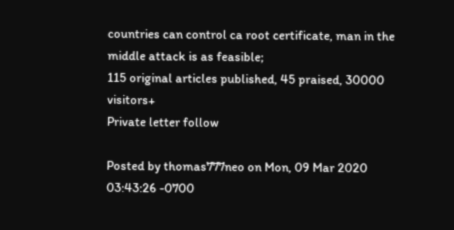countries can control ca root certificate, man in the middle attack is as feasible;
115 original articles published, 45 praised, 30000 visitors+
Private letter follow

Posted by thomas777neo on Mon, 09 Mar 2020 03:43:26 -0700